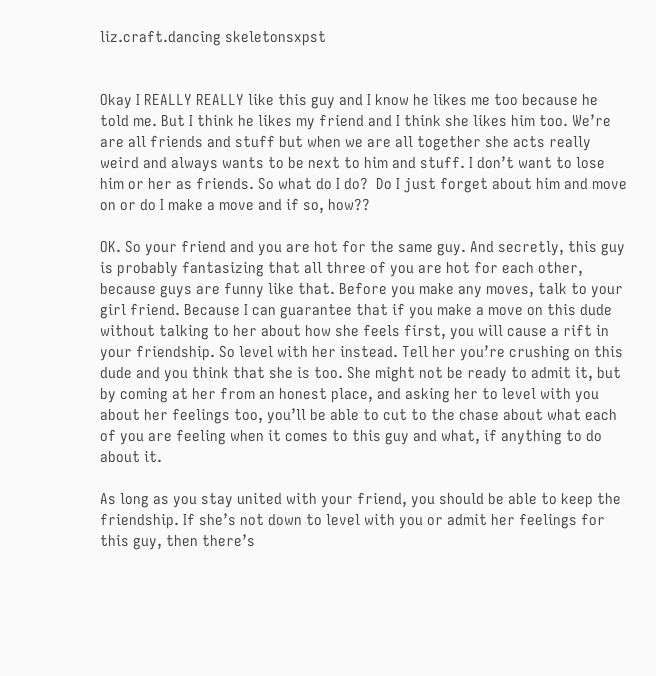liz.craft.dancing skeletonsxpst


Okay I REALLY REALLY like this guy and I know he likes me too because he told me. But I think he likes my friend and I think she likes him too. We’re are all friends and stuff but when we are all together she acts really weird and always wants to be next to him and stuff. I don’t want to lose him or her as friends. So what do I do?  Do I just forget about him and move on or do I make a move and if so, how??

OK. So your friend and you are hot for the same guy. And secretly, this guy is probably fantasizing that all three of you are hot for each other, because guys are funny like that. Before you make any moves, talk to your girl friend. Because I can guarantee that if you make a move on this dude without talking to her about how she feels first, you will cause a rift in your friendship. So level with her instead. Tell her you’re crushing on this dude and you think that she is too. She might not be ready to admit it, but by coming at her from an honest place, and asking her to level with you about her feelings too, you’ll be able to cut to the chase about what each of you are feeling when it comes to this guy and what, if anything to do about it.

As long as you stay united with your friend, you should be able to keep the friendship. If she’s not down to level with you or admit her feelings for this guy, then there’s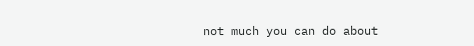not much you can do about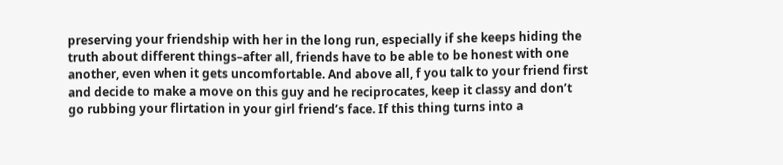preserving your friendship with her in the long run, especially if she keeps hiding the truth about different things–after all, friends have to be able to be honest with one another, even when it gets uncomfortable. And above all, f you talk to your friend first and decide to make a move on this guy and he reciprocates, keep it classy and don’t go rubbing your flirtation in your girl friend’s face. If this thing turns into a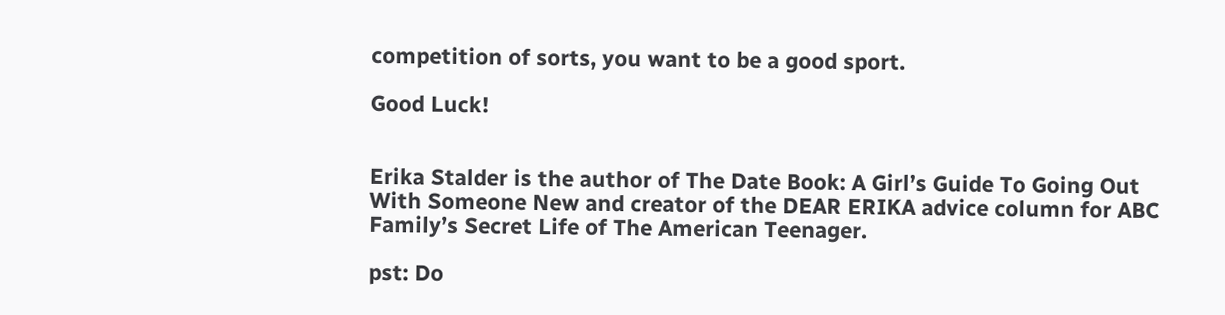competition of sorts, you want to be a good sport.

Good Luck!


Erika Stalder is the author of The Date Book: A Girl’s Guide To Going Out With Someone New and creator of the DEAR ERIKA advice column for ABC Family’s Secret Life of The American Teenager.

pst: Do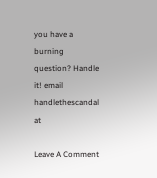you have a burning question? Handle it! email handlethescandal at

Leave A Comment